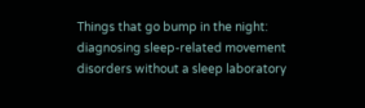Things that go bump in the night: diagnosing sleep-related movement disorders without a sleep laboratory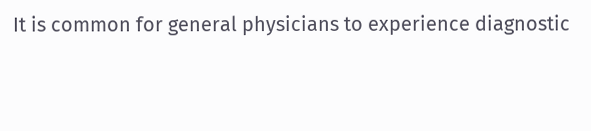It is common for general physicians to experience diagnostic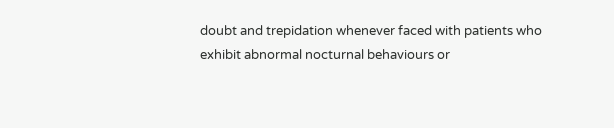doubt and trepidation whenever faced with patients who exhibit abnormal nocturnal behaviours or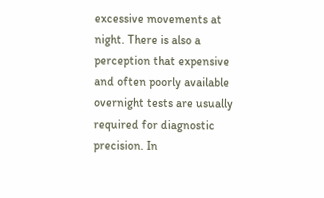excessive movements at night. There is also a perception that expensive and often poorly available overnight tests are usually required for diagnostic precision. In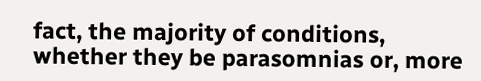fact, the majority of conditions, whether they be parasomnias or, more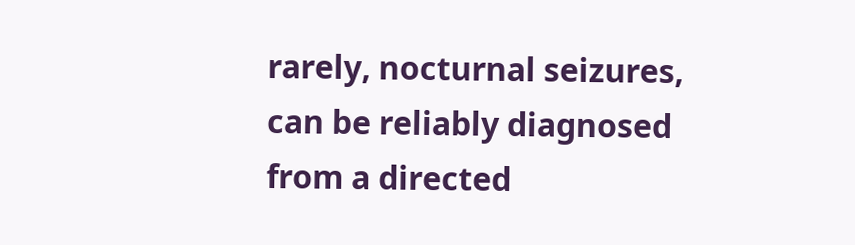rarely, nocturnal seizures, can be reliably diagnosed from a directed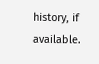history, if available.